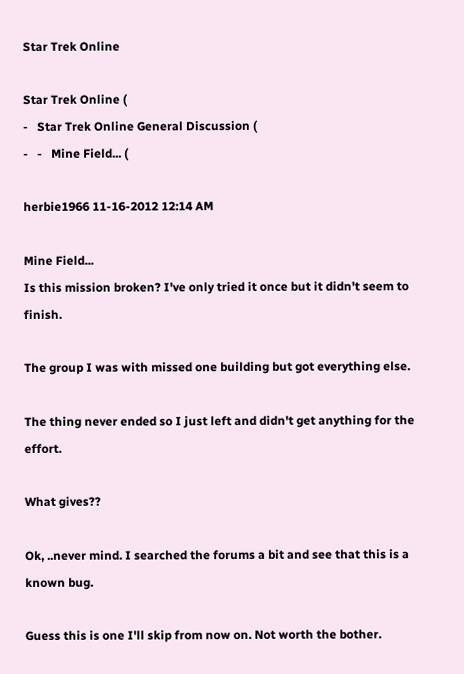Star Trek Online

Star Trek Online (
-   Star Trek Online General Discussion (
-   -   Mine Field... (

herbie1966 11-16-2012 12:14 AM

Mine Field...
Is this mission broken? I've only tried it once but it didn't seem to finish.

The group I was with missed one building but got everything else.

The thing never ended so I just left and didn't get anything for the effort.

What gives??

Ok, ..never mind. I searched the forums a bit and see that this is a known bug.

Guess this is one I'll skip from now on. Not worth the bother.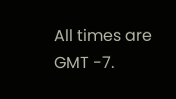All times are GMT -7.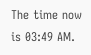The time now is 03:49 AM.